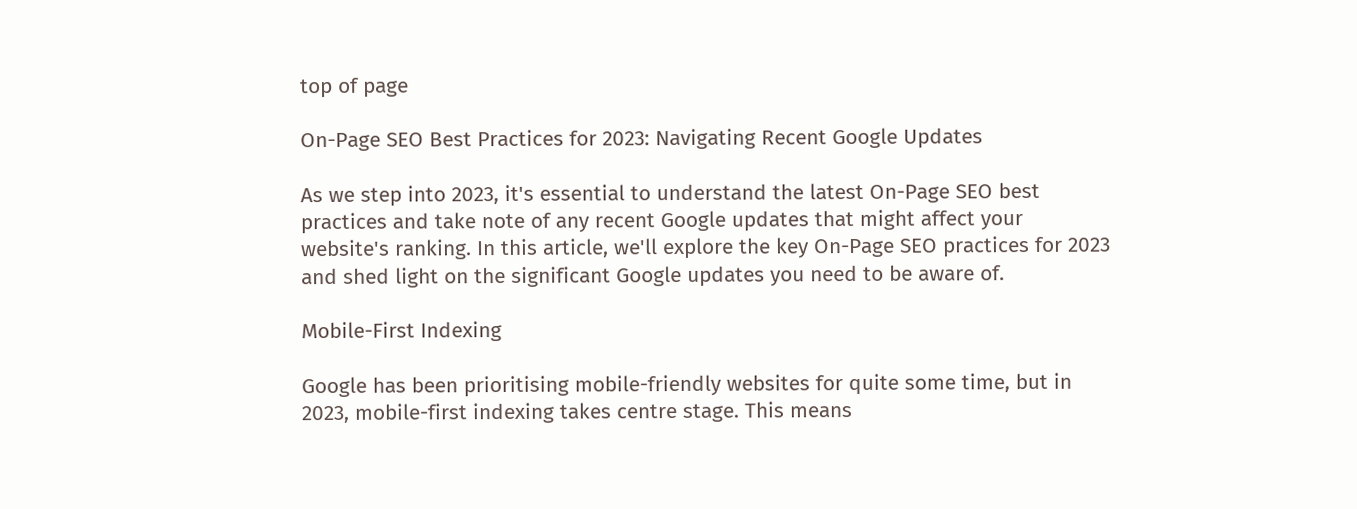top of page

On-Page SEO Best Practices for 2023: Navigating Recent Google Updates

As we step into 2023, it's essential to understand the latest On-Page SEO best practices and take note of any recent Google updates that might affect your website's ranking. In this article, we'll explore the key On-Page SEO practices for 2023 and shed light on the significant Google updates you need to be aware of.

Mobile-First Indexing

Google has been prioritising mobile-friendly websites for quite some time, but in 2023, mobile-first indexing takes centre stage. This means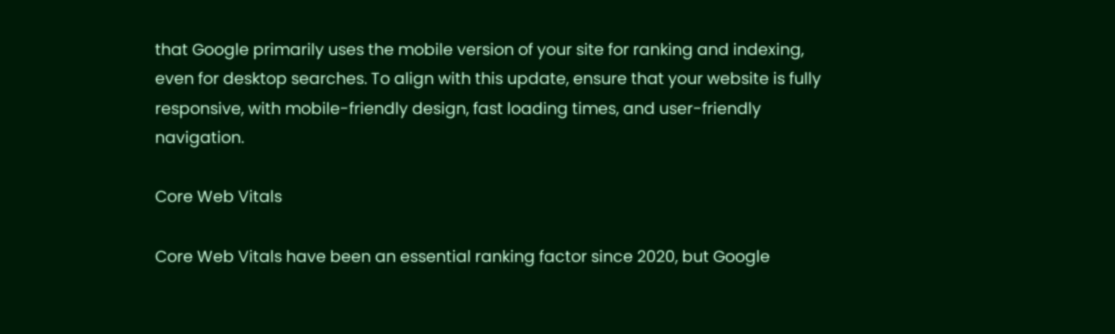that Google primarily uses the mobile version of your site for ranking and indexing, even for desktop searches. To align with this update, ensure that your website is fully responsive, with mobile-friendly design, fast loading times, and user-friendly navigation.

Core Web Vitals

Core Web Vitals have been an essential ranking factor since 2020, but Google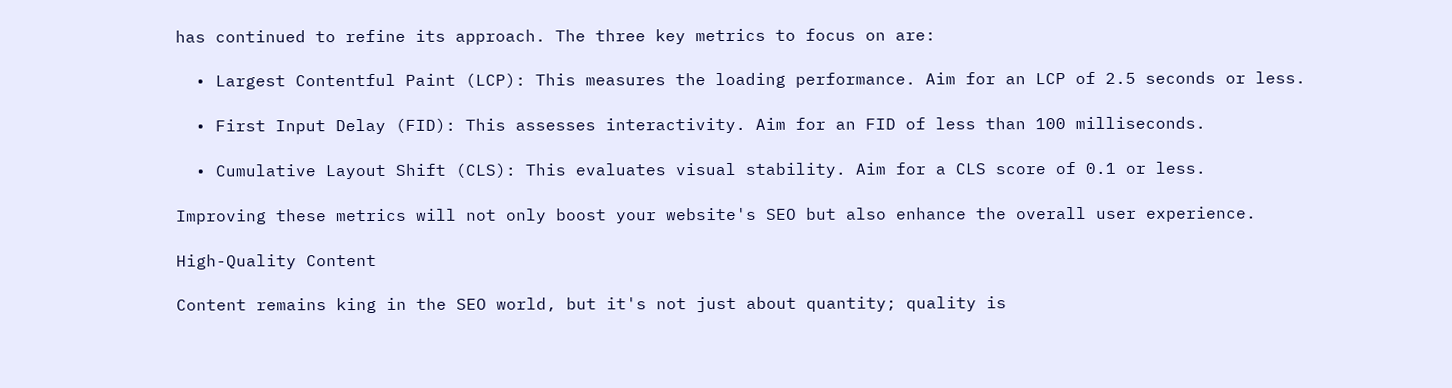has continued to refine its approach. The three key metrics to focus on are:

  • Largest Contentful Paint (LCP): This measures the loading performance. Aim for an LCP of 2.5 seconds or less.

  • First Input Delay (FID): This assesses interactivity. Aim for an FID of less than 100 milliseconds.

  • Cumulative Layout Shift (CLS): This evaluates visual stability. Aim for a CLS score of 0.1 or less.

Improving these metrics will not only boost your website's SEO but also enhance the overall user experience.

High-Quality Content

Content remains king in the SEO world, but it's not just about quantity; quality is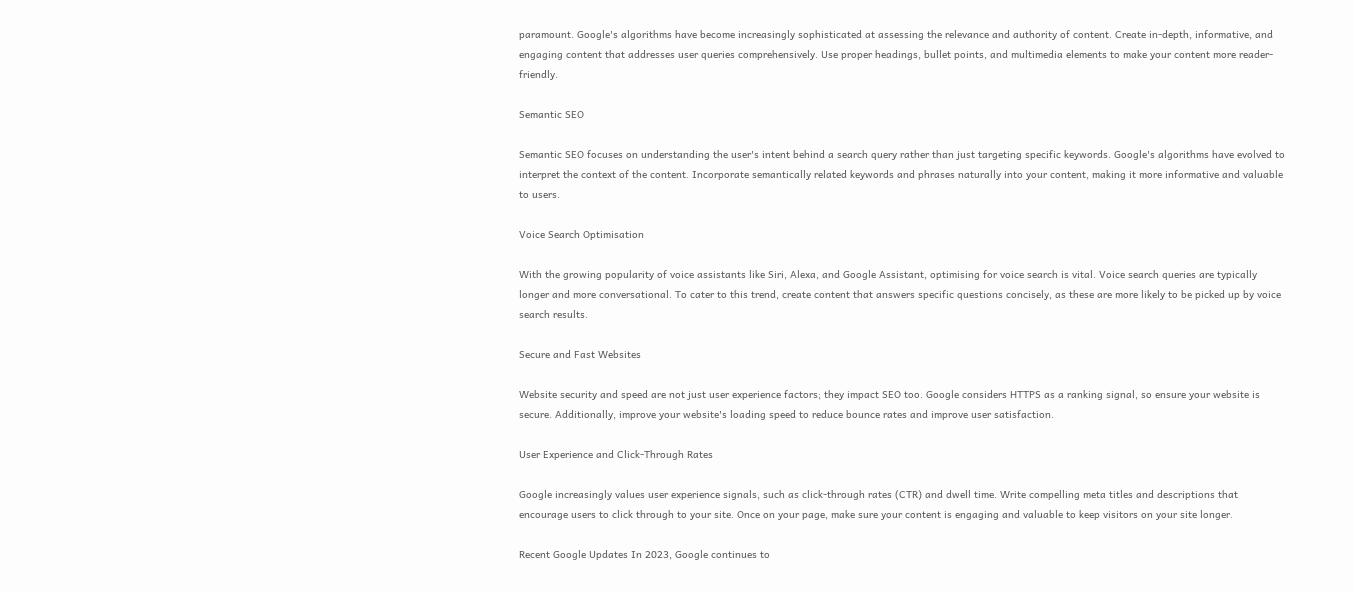paramount. Google's algorithms have become increasingly sophisticated at assessing the relevance and authority of content. Create in-depth, informative, and engaging content that addresses user queries comprehensively. Use proper headings, bullet points, and multimedia elements to make your content more reader-friendly.

Semantic SEO

Semantic SEO focuses on understanding the user's intent behind a search query rather than just targeting specific keywords. Google's algorithms have evolved to interpret the context of the content. Incorporate semantically related keywords and phrases naturally into your content, making it more informative and valuable to users.

Voice Search Optimisation

With the growing popularity of voice assistants like Siri, Alexa, and Google Assistant, optimising for voice search is vital. Voice search queries are typically longer and more conversational. To cater to this trend, create content that answers specific questions concisely, as these are more likely to be picked up by voice search results.

Secure and Fast Websites

Website security and speed are not just user experience factors; they impact SEO too. Google considers HTTPS as a ranking signal, so ensure your website is secure. Additionally, improve your website's loading speed to reduce bounce rates and improve user satisfaction.

User Experience and Click-Through Rates

Google increasingly values user experience signals, such as click-through rates (CTR) and dwell time. Write compelling meta titles and descriptions that encourage users to click through to your site. Once on your page, make sure your content is engaging and valuable to keep visitors on your site longer.

Recent Google Updates In 2023, Google continues to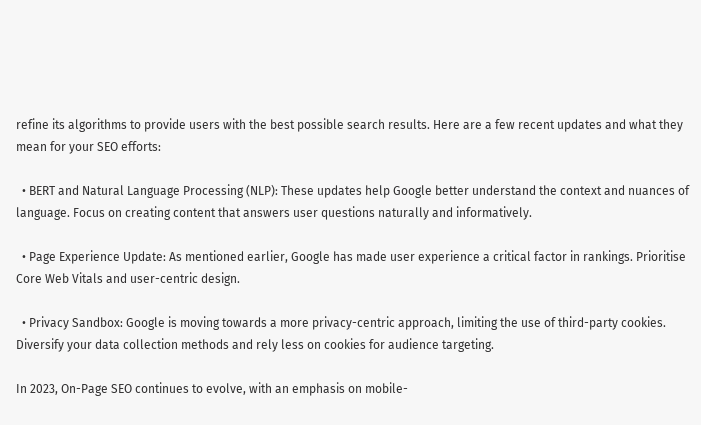refine its algorithms to provide users with the best possible search results. Here are a few recent updates and what they mean for your SEO efforts:

  • BERT and Natural Language Processing (NLP): These updates help Google better understand the context and nuances of language. Focus on creating content that answers user questions naturally and informatively.

  • Page Experience Update: As mentioned earlier, Google has made user experience a critical factor in rankings. Prioritise Core Web Vitals and user-centric design.

  • Privacy Sandbox: Google is moving towards a more privacy-centric approach, limiting the use of third-party cookies. Diversify your data collection methods and rely less on cookies for audience targeting.

In 2023, On-Page SEO continues to evolve, with an emphasis on mobile-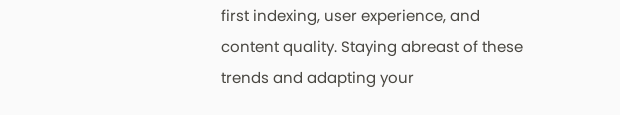first indexing, user experience, and content quality. Staying abreast of these trends and adapting your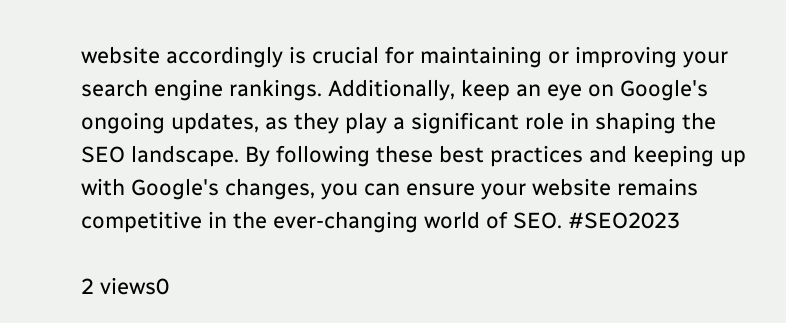website accordingly is crucial for maintaining or improving your search engine rankings. Additionally, keep an eye on Google's ongoing updates, as they play a significant role in shaping the SEO landscape. By following these best practices and keeping up with Google's changes, you can ensure your website remains competitive in the ever-changing world of SEO. #SEO2023

2 views0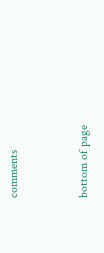comments


bottom of page